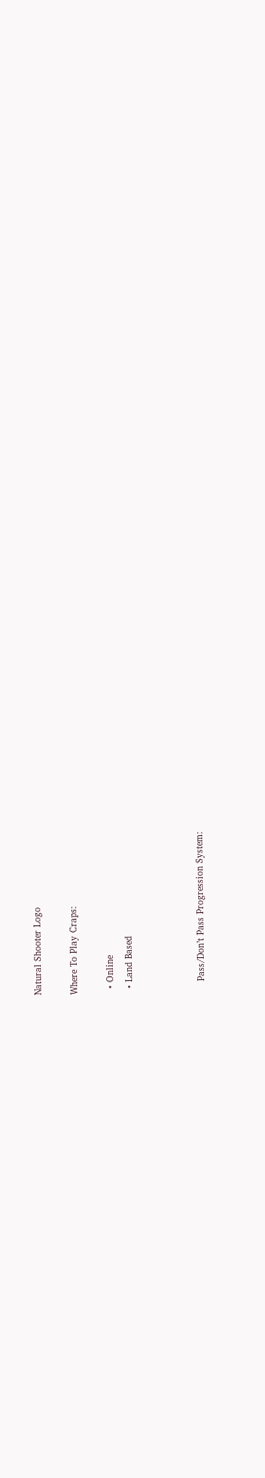Natural Shooter Logo

Where To Play Craps:

  • Online
  • Land Based



    Pass/Don’t Pass Progression System: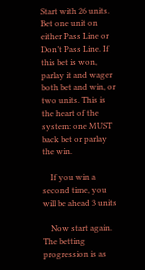Start with 26 units. Bet one unit on either Pass Line or Don’t Pass Line. If this bet is won, parlay it and wager both bet and win, or two units. This is the heart of the system: one MUST back bet or parlay the win.

    If you win a second time, you will be ahead 3 units

    Now start again. The betting progression is as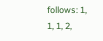follows: 1, 1, 1, 2,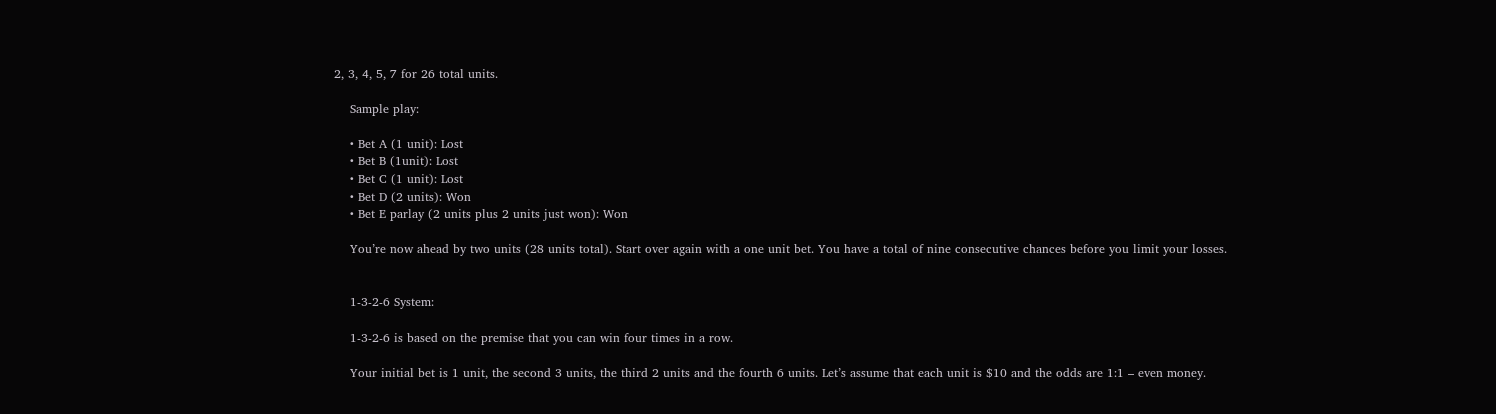2, 3, 4, 5, 7 for 26 total units.

    Sample play:

    • Bet A (1 unit): Lost
    • Bet B (1unit): Lost
    • Bet C (1 unit): Lost
    • Bet D (2 units): Won
    • Bet E parlay (2 units plus 2 units just won): Won

    You’re now ahead by two units (28 units total). Start over again with a one unit bet. You have a total of nine consecutive chances before you limit your losses.


    1-3-2-6 System:

    1-3-2-6 is based on the premise that you can win four times in a row.

    Your initial bet is 1 unit, the second 3 units, the third 2 units and the fourth 6 units. Let’s assume that each unit is $10 and the odds are 1:1 – even money.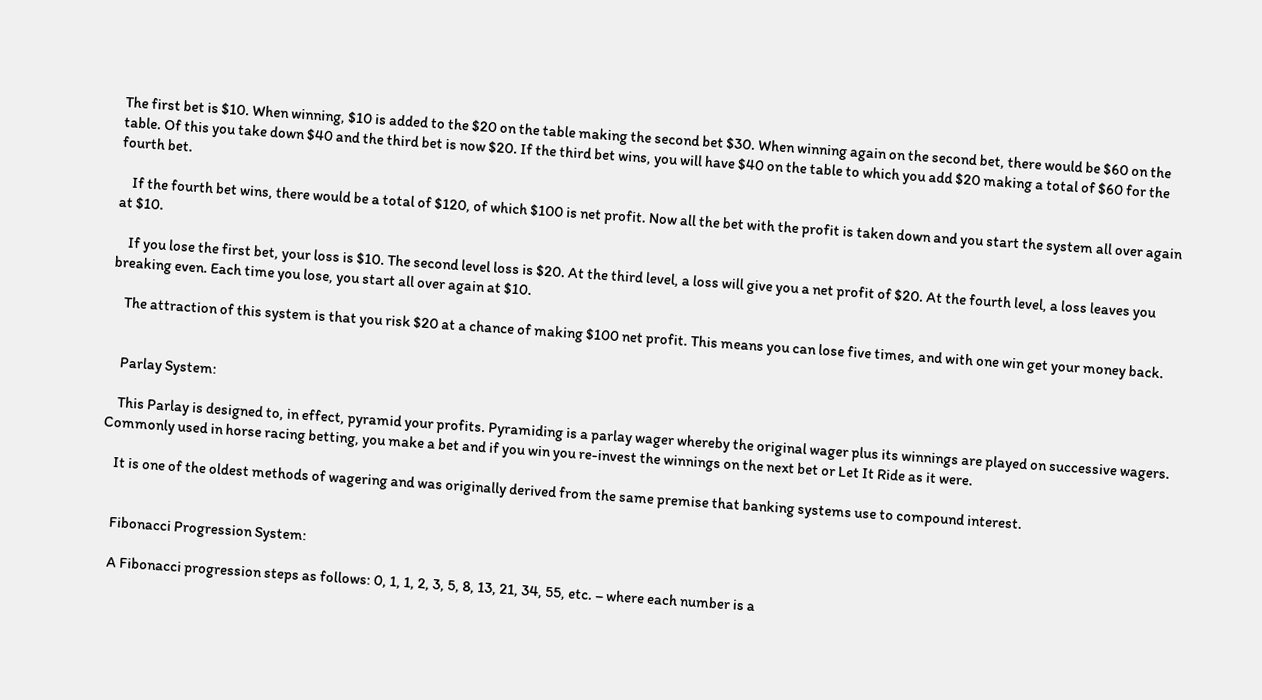The first bet is $10. When winning, $10 is added to the $20 on the table making the second bet $30. When winning again on the second bet, there would be $60 on the table. Of this you take down $40 and the third bet is now $20. If the third bet wins, you will have $40 on the table to which you add $20 making a total of $60 for the fourth bet.

    If the fourth bet wins, there would be a total of $120, of which $100 is net profit. Now all the bet with the profit is taken down and you start the system all over again at $10.

    If you lose the first bet, your loss is $10. The second level loss is $20. At the third level, a loss will give you a net profit of $20. At the fourth level, a loss leaves you breaking even. Each time you lose, you start all over again at $10.

    The attraction of this system is that you risk $20 at a chance of making $100 net profit. This means you can lose five times, and with one win get your money back.


    Parlay System:

    This Parlay is designed to, in effect, pyramid your profits. Pyramiding is a parlay wager whereby the original wager plus its winnings are played on successive wagers. Commonly used in horse racing betting, you make a bet and if you win you re-invest the winnings on the next bet or Let It Ride as it were.

    It is one of the oldest methods of wagering and was originally derived from the same premise that banking systems use to compound interest.


    Fibonacci Progression System:

    A Fibonacci progression steps as follows: 0, 1, 1, 2, 3, 5, 8, 13, 21, 34, 55, etc. – where each number is a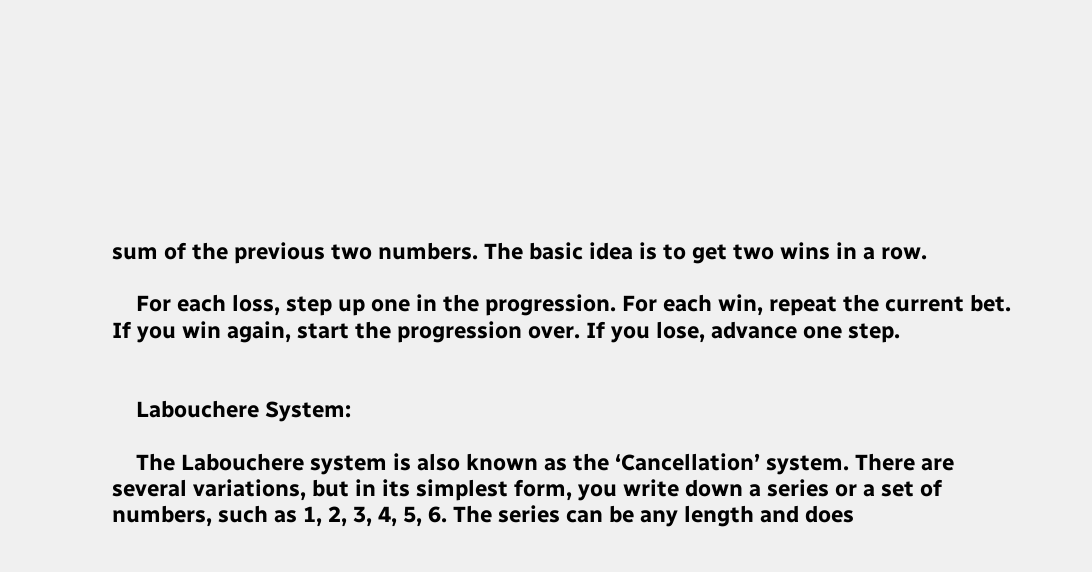sum of the previous two numbers. The basic idea is to get two wins in a row.

    For each loss, step up one in the progression. For each win, repeat the current bet. If you win again, start the progression over. If you lose, advance one step.


    Labouchere System:

    The Labouchere system is also known as the ‘Cancellation’ system. There are several variations, but in its simplest form, you write down a series or a set of numbers, such as 1, 2, 3, 4, 5, 6. The series can be any length and does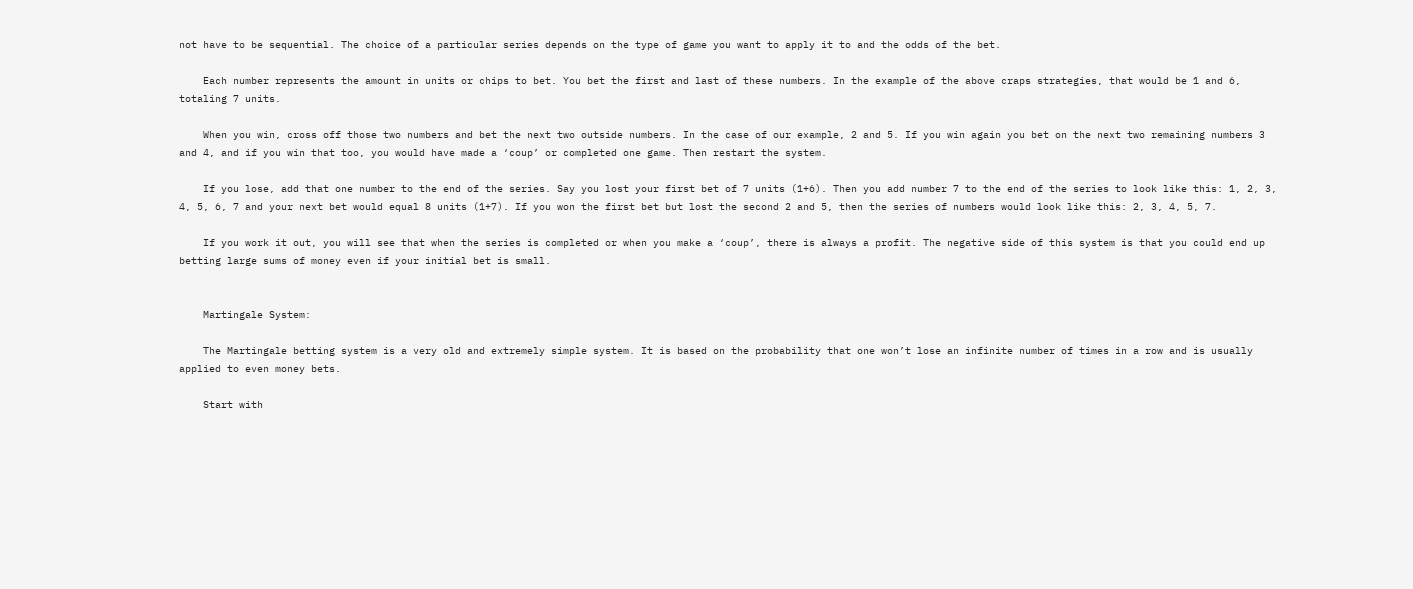not have to be sequential. The choice of a particular series depends on the type of game you want to apply it to and the odds of the bet.

    Each number represents the amount in units or chips to bet. You bet the first and last of these numbers. In the example of the above craps strategies, that would be 1 and 6, totaling 7 units.

    When you win, cross off those two numbers and bet the next two outside numbers. In the case of our example, 2 and 5. If you win again you bet on the next two remaining numbers 3 and 4, and if you win that too, you would have made a ‘coup’ or completed one game. Then restart the system.

    If you lose, add that one number to the end of the series. Say you lost your first bet of 7 units (1+6). Then you add number 7 to the end of the series to look like this: 1, 2, 3, 4, 5, 6, 7 and your next bet would equal 8 units (1+7). If you won the first bet but lost the second 2 and 5, then the series of numbers would look like this: 2, 3, 4, 5, 7.

    If you work it out, you will see that when the series is completed or when you make a ‘coup’, there is always a profit. The negative side of this system is that you could end up betting large sums of money even if your initial bet is small.


    Martingale System:

    The Martingale betting system is a very old and extremely simple system. It is based on the probability that one won’t lose an infinite number of times in a row and is usually applied to even money bets.

    Start with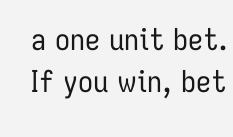a one unit bet. If you win, bet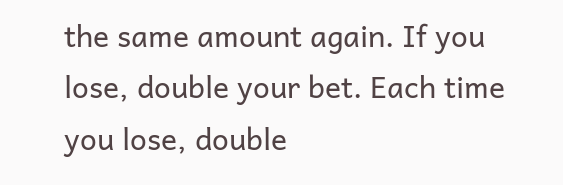the same amount again. If you lose, double your bet. Each time you lose, double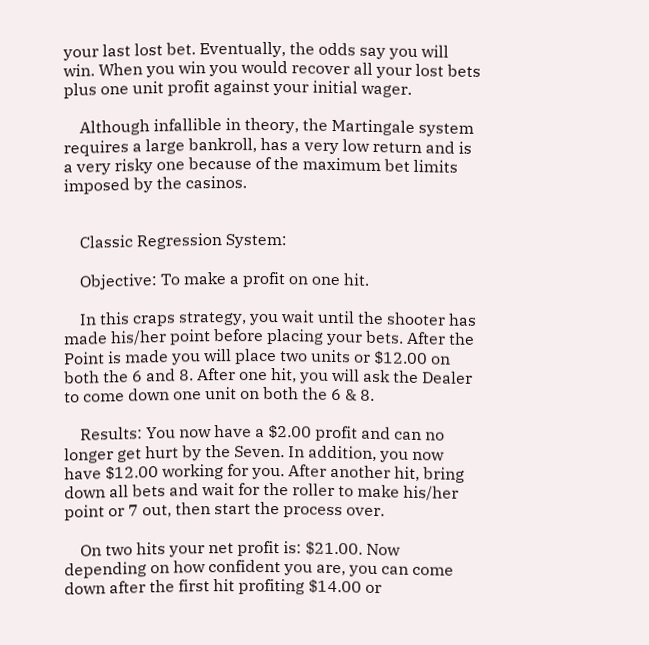your last lost bet. Eventually, the odds say you will win. When you win you would recover all your lost bets plus one unit profit against your initial wager.

    Although infallible in theory, the Martingale system requires a large bankroll, has a very low return and is a very risky one because of the maximum bet limits imposed by the casinos.


    Classic Regression System:

    Objective: To make a profit on one hit.

    In this craps strategy, you wait until the shooter has made his/her point before placing your bets. After the Point is made you will place two units or $12.00 on both the 6 and 8. After one hit, you will ask the Dealer to come down one unit on both the 6 & 8.

    Results: You now have a $2.00 profit and can no longer get hurt by the Seven. In addition, you now have $12.00 working for you. After another hit, bring down all bets and wait for the roller to make his/her point or 7 out, then start the process over.

    On two hits your net profit is: $21.00. Now depending on how confident you are, you can come down after the first hit profiting $14.00 or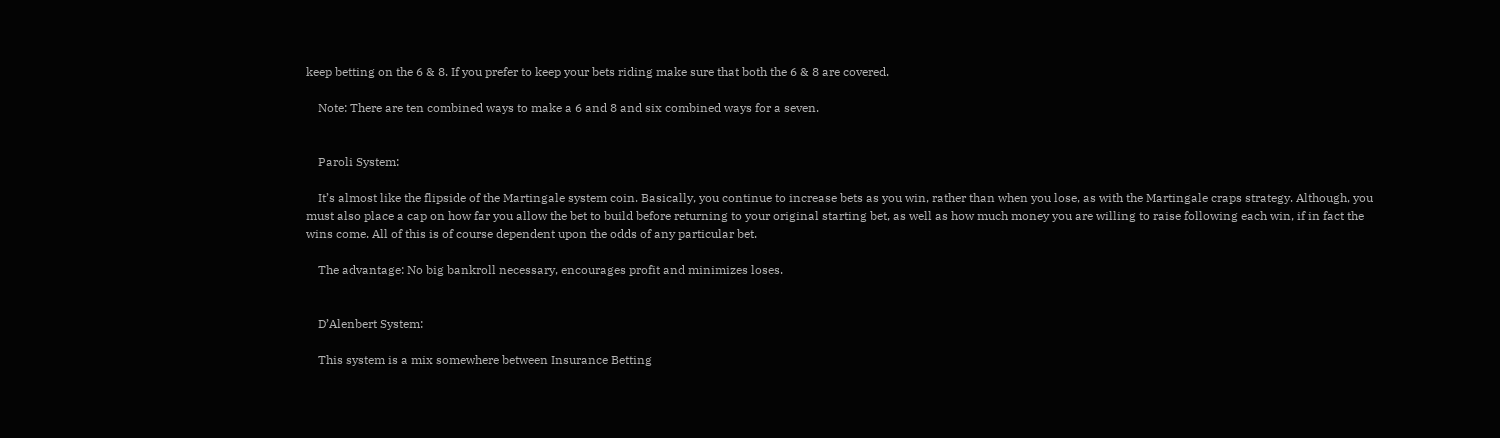keep betting on the 6 & 8. If you prefer to keep your bets riding make sure that both the 6 & 8 are covered.

    Note: There are ten combined ways to make a 6 and 8 and six combined ways for a seven.


    Paroli System:

    It’s almost like the flipside of the Martingale system coin. Basically, you continue to increase bets as you win, rather than when you lose, as with the Martingale craps strategy. Although, you must also place a cap on how far you allow the bet to build before returning to your original starting bet, as well as how much money you are willing to raise following each win, if in fact the wins come. All of this is of course dependent upon the odds of any particular bet.

    The advantage: No big bankroll necessary, encourages profit and minimizes loses.


    D’Alenbert System:

    This system is a mix somewhere between Insurance Betting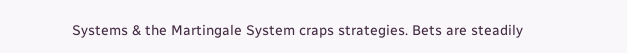Systems & the Martingale System craps strategies. Bets are steadily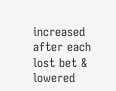increased after each lost bet & lowered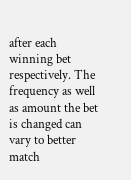after each winning bet respectively. The frequency as well as amount the bet is changed can vary to better match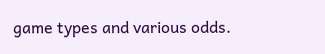game types and various odds.